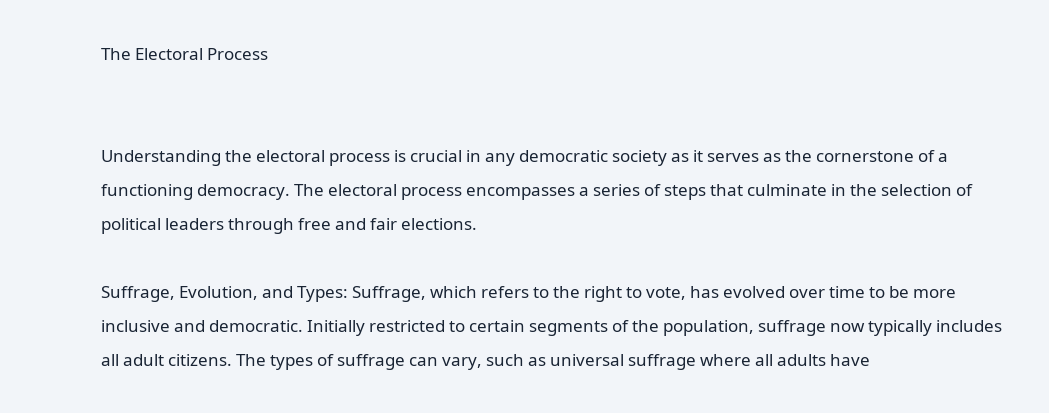The Electoral Process


Understanding the electoral process is crucial in any democratic society as it serves as the cornerstone of a functioning democracy. The electoral process encompasses a series of steps that culminate in the selection of political leaders through free and fair elections.

Suffrage, Evolution, and Types: Suffrage, which refers to the right to vote, has evolved over time to be more inclusive and democratic. Initially restricted to certain segments of the population, suffrage now typically includes all adult citizens. The types of suffrage can vary, such as universal suffrage where all adults have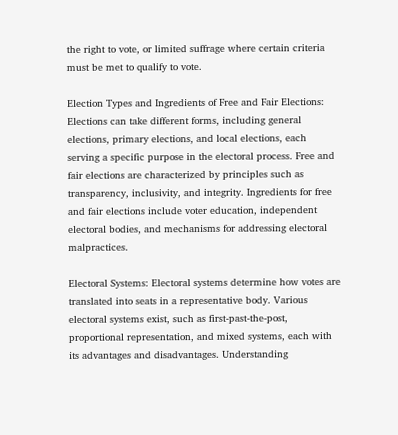the right to vote, or limited suffrage where certain criteria must be met to qualify to vote.

Election Types and Ingredients of Free and Fair Elections: Elections can take different forms, including general elections, primary elections, and local elections, each serving a specific purpose in the electoral process. Free and fair elections are characterized by principles such as transparency, inclusivity, and integrity. Ingredients for free and fair elections include voter education, independent electoral bodies, and mechanisms for addressing electoral malpractices.

Electoral Systems: Electoral systems determine how votes are translated into seats in a representative body. Various electoral systems exist, such as first-past-the-post, proportional representation, and mixed systems, each with its advantages and disadvantages. Understanding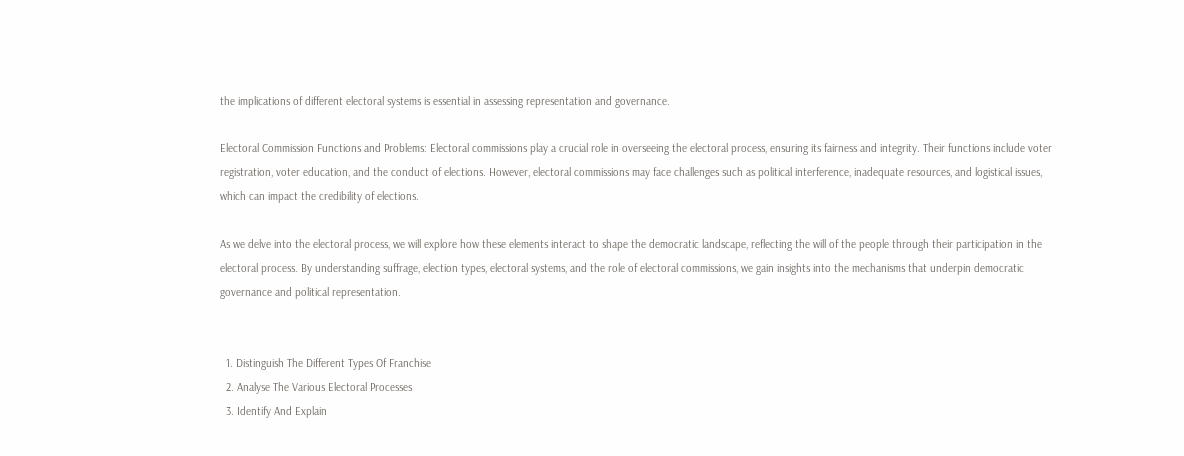the implications of different electoral systems is essential in assessing representation and governance.

Electoral Commission Functions and Problems: Electoral commissions play a crucial role in overseeing the electoral process, ensuring its fairness and integrity. Their functions include voter registration, voter education, and the conduct of elections. However, electoral commissions may face challenges such as political interference, inadequate resources, and logistical issues, which can impact the credibility of elections.

As we delve into the electoral process, we will explore how these elements interact to shape the democratic landscape, reflecting the will of the people through their participation in the electoral process. By understanding suffrage, election types, electoral systems, and the role of electoral commissions, we gain insights into the mechanisms that underpin democratic governance and political representation.


  1. Distinguish The Different Types Of Franchise
  2. Analyse The Various Electoral Processes
  3. Identify And Explain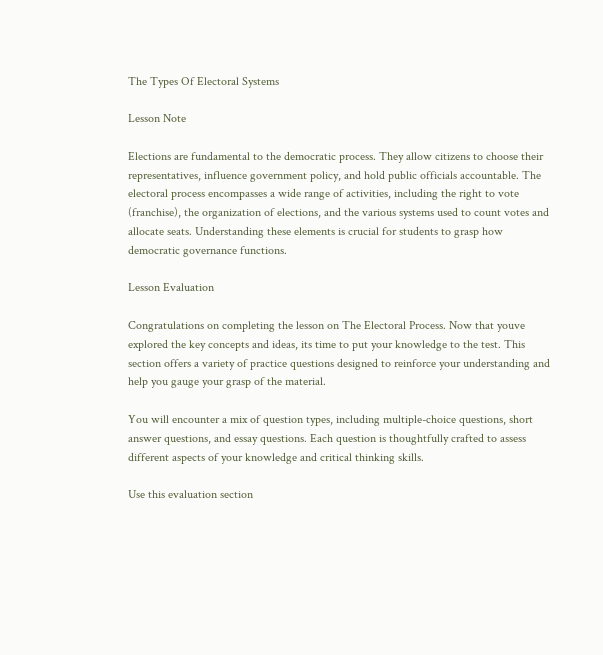The Types Of Electoral Systems

Lesson Note

Elections are fundamental to the democratic process. They allow citizens to choose their representatives, influence government policy, and hold public officials accountable. The electoral process encompasses a wide range of activities, including the right to vote (franchise), the organization of elections, and the various systems used to count votes and allocate seats. Understanding these elements is crucial for students to grasp how democratic governance functions.

Lesson Evaluation

Congratulations on completing the lesson on The Electoral Process. Now that youve explored the key concepts and ideas, its time to put your knowledge to the test. This section offers a variety of practice questions designed to reinforce your understanding and help you gauge your grasp of the material.

You will encounter a mix of question types, including multiple-choice questions, short answer questions, and essay questions. Each question is thoughtfully crafted to assess different aspects of your knowledge and critical thinking skills.

Use this evaluation section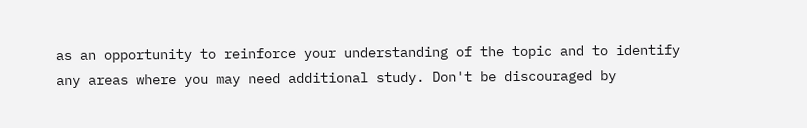as an opportunity to reinforce your understanding of the topic and to identify any areas where you may need additional study. Don't be discouraged by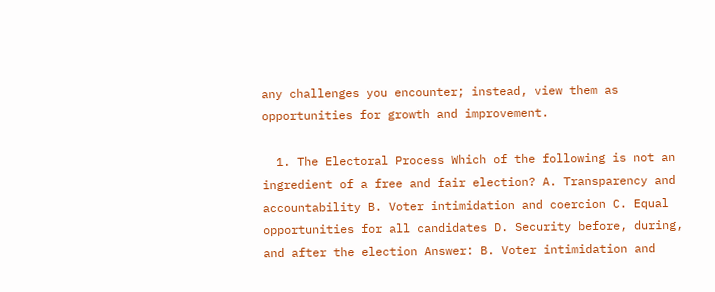any challenges you encounter; instead, view them as opportunities for growth and improvement.

  1. The Electoral Process Which of the following is not an ingredient of a free and fair election? A. Transparency and accountability B. Voter intimidation and coercion C. Equal opportunities for all candidates D. Security before, during, and after the election Answer: B. Voter intimidation and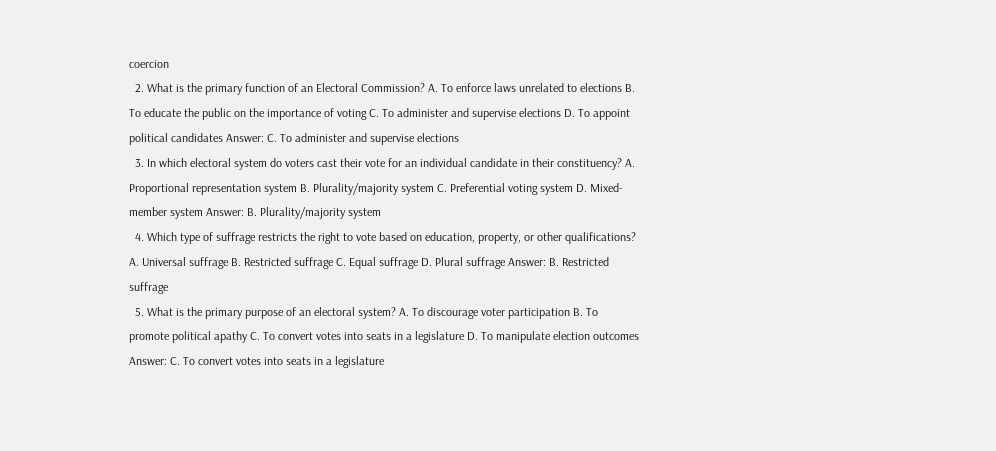coercion
  2. What is the primary function of an Electoral Commission? A. To enforce laws unrelated to elections B. To educate the public on the importance of voting C. To administer and supervise elections D. To appoint political candidates Answer: C. To administer and supervise elections
  3. In which electoral system do voters cast their vote for an individual candidate in their constituency? A. Proportional representation system B. Plurality/majority system C. Preferential voting system D. Mixed-member system Answer: B. Plurality/majority system
  4. Which type of suffrage restricts the right to vote based on education, property, or other qualifications? A. Universal suffrage B. Restricted suffrage C. Equal suffrage D. Plural suffrage Answer: B. Restricted suffrage
  5. What is the primary purpose of an electoral system? A. To discourage voter participation B. To promote political apathy C. To convert votes into seats in a legislature D. To manipulate election outcomes Answer: C. To convert votes into seats in a legislature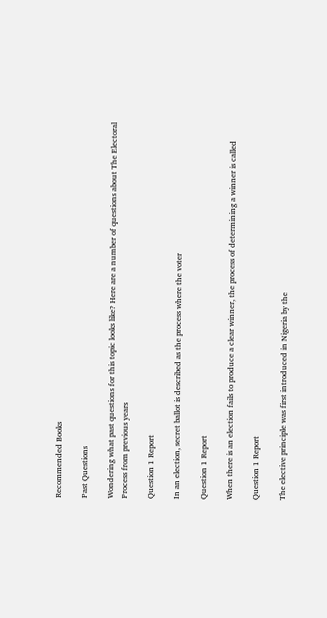Recommended Books

Past Questions

Wondering what past questions for this topic looks like? Here are a number of questions about The Electoral Process from previous years

Question 1 Report

In an election, secret ballot is described as the process where the voter

Question 1 Report

When there is an election fails to produce a clear winner, the process of determining a winner is called

Question 1 Report

The elective principle was first introduced in Nigeria by the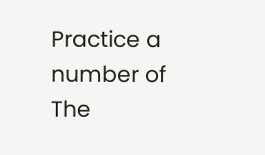Practice a number of The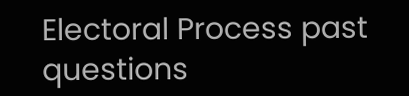Electoral Process past questions